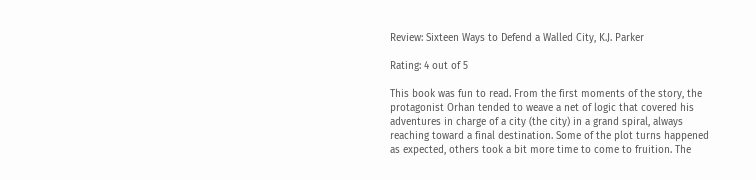Review: Sixteen Ways to Defend a Walled City, K.J. Parker

Rating: 4 out of 5

This book was fun to read. From the first moments of the story, the protagonist Orhan tended to weave a net of logic that covered his adventures in charge of a city (the city) in a grand spiral, always reaching toward a final destination. Some of the plot turns happened as expected, others took a bit more time to come to fruition. The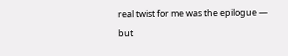real twist for me was the epilogue — but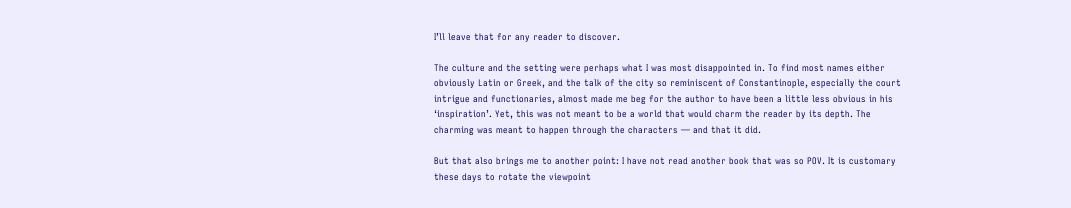I’ll leave that for any reader to discover.

The culture and the setting were perhaps what I was most disappointed in. To find most names either obviously Latin or Greek, and the talk of the city so reminiscent of Constantinople, especially the court intrigue and functionaries, almost made me beg for the author to have been a little less obvious in his ‘inspiration’. Yet, this was not meant to be a world that would charm the reader by its depth. The charming was meant to happen through the characters — and that it did.

But that also brings me to another point: I have not read another book that was so POV. It is customary these days to rotate the viewpoint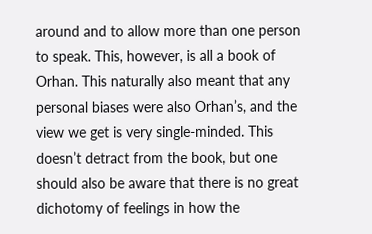around and to allow more than one person to speak. This, however, is all a book of Orhan. This naturally also meant that any personal biases were also Orhan’s, and the view we get is very single-minded. This doesn’t detract from the book, but one should also be aware that there is no great dichotomy of feelings in how the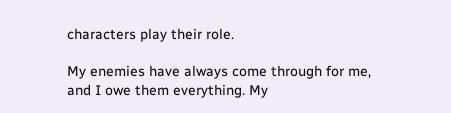characters play their role.

My enemies have always come through for me, and I owe them everything. My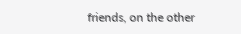friends, on the other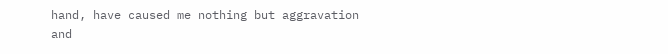hand, have caused me nothing but aggravation and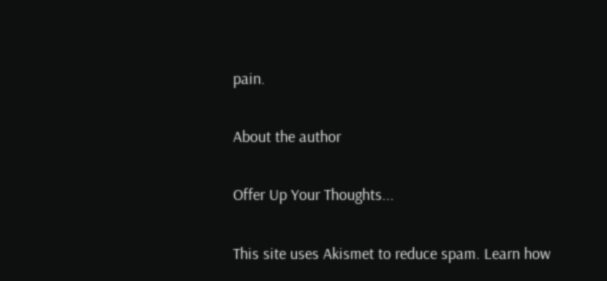pain.

About the author

Offer Up Your Thoughts...

This site uses Akismet to reduce spam. Learn how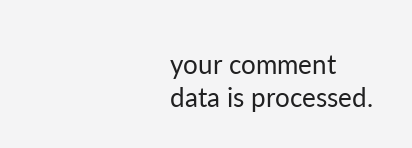your comment data is processed.